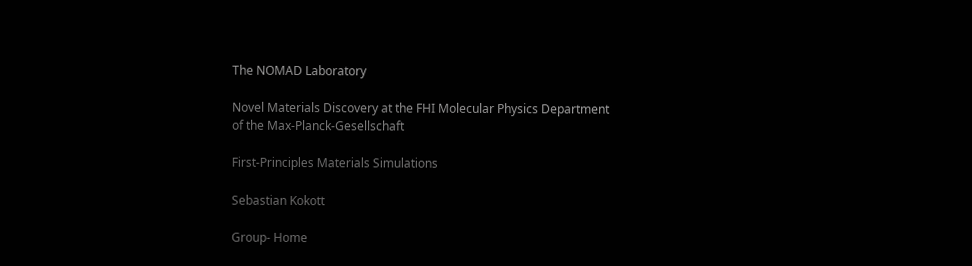The NOMAD Laboratory

Novel Materials Discovery at the FHI Molecular Physics Department
of the Max-Planck-Gesellschaft

First-Principles Materials Simulations

Sebastian Kokott

Group- Home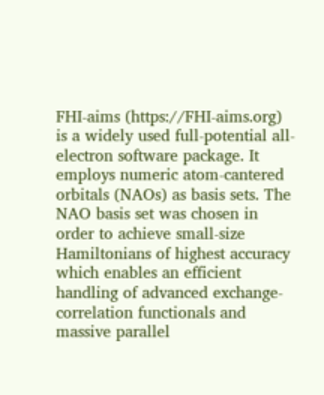FHI-aims (https://FHI-aims.org) is a widely used full-potential all-electron software package. It employs numeric atom-cantered orbitals (NAOs) as basis sets. The NAO basis set was chosen in order to achieve small-size Hamiltonians of highest accuracy which enables an efficient handling of advanced exchange-correlation functionals and massive parallel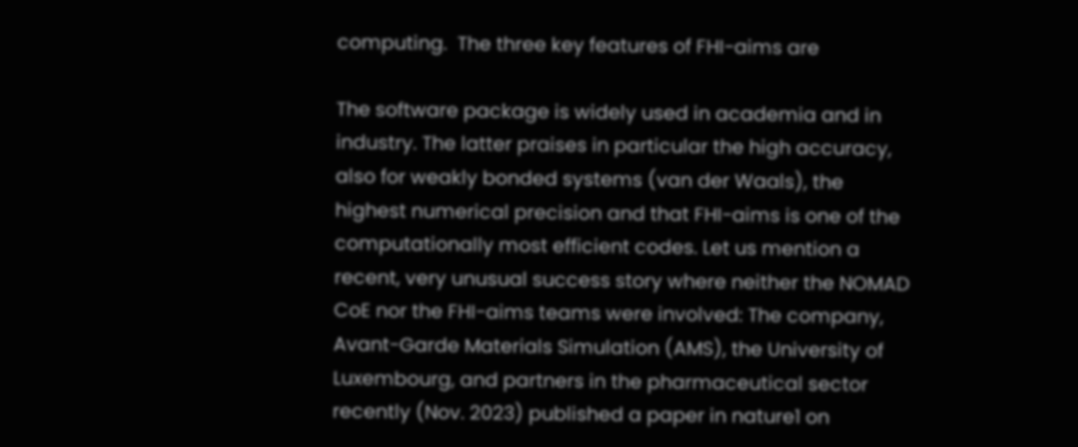computing.  The three key features of FHI-aims are

The software package is widely used in academia and in industry. The latter praises in particular the high accuracy, also for weakly bonded systems (van der Waals), the highest numerical precision and that FHI-aims is one of the computationally most efficient codes. Let us mention a recent, very unusual success story where neither the NOMAD CoE nor the FHI-aims teams were involved: The company, Avant-Garde Materials Simulation (AMS), the University of Luxembourg, and partners in the pharmaceutical sector recently (Nov. 2023) published a paper in nature1 on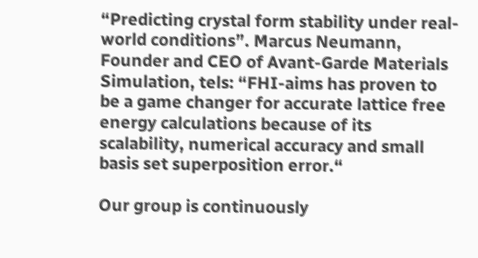“Predicting crystal form stability under real-world conditions”. Marcus Neumann, Founder and CEO of Avant-Garde Materials Simulation, tels: “FHI-aims has proven to be a game changer for accurate lattice free energy calculations because of its scalability, numerical accuracy and small basis set superposition error.“

Our group is continuously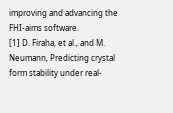improving and advancing the FHI-aims software.
[1] D. Firaha, et al., and M. Neumann, Predicting crystal form stability under real-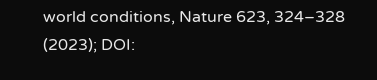world conditions, Nature 623, 324–328 (2023); DOI: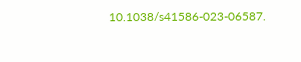10.1038/s41586-023-06587.